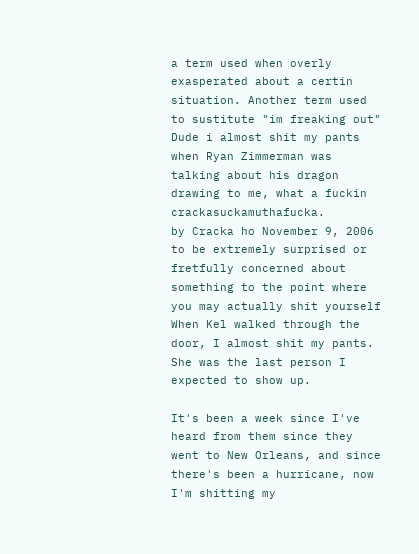a term used when overly exasperated about a certin situation. Another term used to sustitute "im freaking out"
Dude i almost shit my pants when Ryan Zimmerman was talking about his dragon drawing to me, what a fuckin crackasuckamuthafucka.
by Cracka ho November 9, 2006
to be extremely surprised or fretfully concerned about something to the point where you may actually shit yourself
When Kel walked through the door, I almost shit my pants. She was the last person I expected to show up.

It's been a week since I've heard from them since they went to New Orleans, and since there's been a hurricane, now I'm shitting my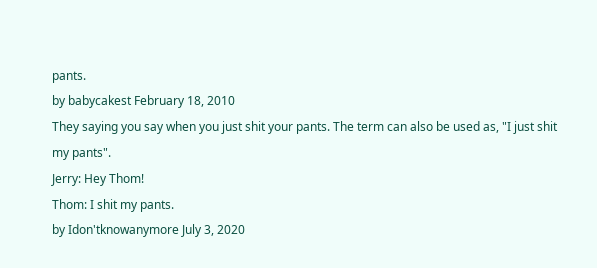pants.
by babycakest February 18, 2010
They saying you say when you just shit your pants. The term can also be used as, "I just shit my pants".
Jerry: Hey Thom!
Thom: I shit my pants.
by Idon'tknowanymore July 3, 2020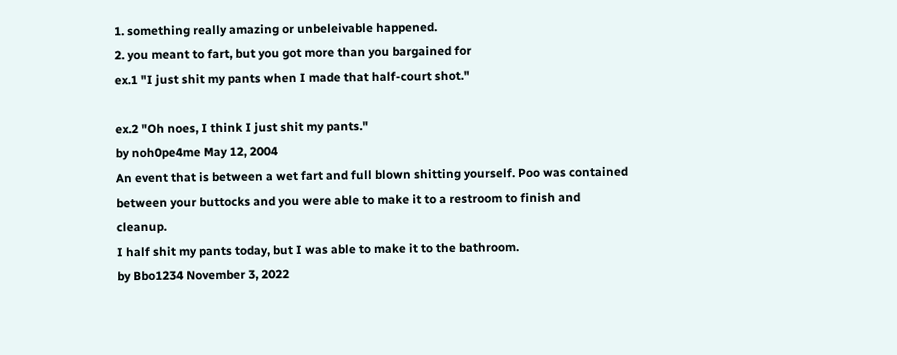1. something really amazing or unbeleivable happened.
2. you meant to fart, but you got more than you bargained for
ex.1 "I just shit my pants when I made that half-court shot."

ex.2 "Oh noes, I think I just shit my pants."
by noh0pe4me May 12, 2004
An event that is between a wet fart and full blown shitting yourself. Poo was contained between your buttocks and you were able to make it to a restroom to finish and cleanup.
I half shit my pants today, but I was able to make it to the bathroom.
by Bbo1234 November 3, 2022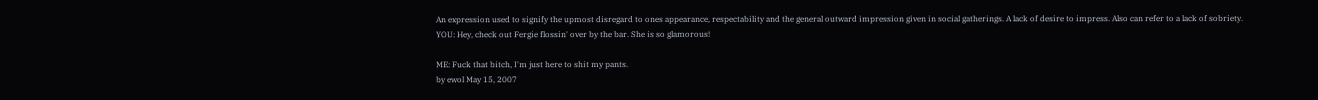An expression used to signify the upmost disregard to ones appearance, respectability and the general outward impression given in social gatherings. A lack of desire to impress. Also can refer to a lack of sobriety.
YOU: Hey, check out Fergie flossin' over by the bar. She is so glamorous!

ME: Fuck that bitch, I'm just here to shit my pants.
by ewol May 15, 2007